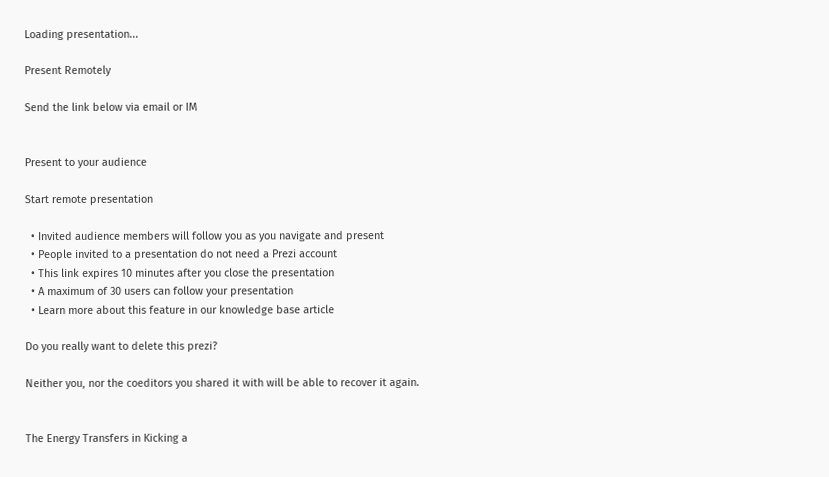Loading presentation...

Present Remotely

Send the link below via email or IM


Present to your audience

Start remote presentation

  • Invited audience members will follow you as you navigate and present
  • People invited to a presentation do not need a Prezi account
  • This link expires 10 minutes after you close the presentation
  • A maximum of 30 users can follow your presentation
  • Learn more about this feature in our knowledge base article

Do you really want to delete this prezi?

Neither you, nor the coeditors you shared it with will be able to recover it again.


The Energy Transfers in Kicking a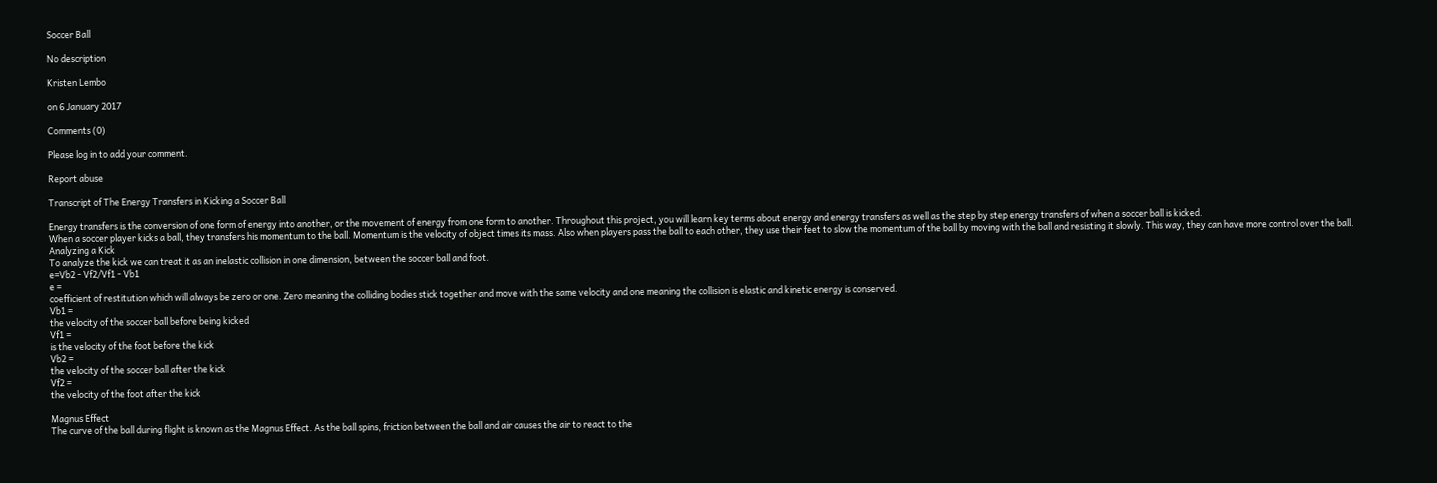Soccer Ball

No description

Kristen Lembo

on 6 January 2017

Comments (0)

Please log in to add your comment.

Report abuse

Transcript of The Energy Transfers in Kicking a Soccer Ball

Energy transfers is the conversion of one form of energy into another, or the movement of energy from one form to another. Throughout this project, you will learn key terms about energy and energy transfers as well as the step by step energy transfers of when a soccer ball is kicked.
When a soccer player kicks a ball, they transfers his momentum to the ball. Momentum is the velocity of object times its mass. Also when players pass the ball to each other, they use their feet to slow the momentum of the ball by moving with the ball and resisting it slowly. This way, they can have more control over the ball.
Analyzing a Kick
To analyze the kick we can treat it as an inelastic collision in one dimension, between the soccer ball and foot.
e=Vb2 - Vf2/Vf1 - Vb1
e =
coefficient of restitution which will always be zero or one. Zero meaning the colliding bodies stick together and move with the same velocity and one meaning the collision is elastic and kinetic energy is conserved.
Vb1 =
the velocity of the soccer ball before being kicked
Vf1 =
is the velocity of the foot before the kick
Vb2 =
the velocity of the soccer ball after the kick
Vf2 =
the velocity of the foot after the kick

Magnus Effect
The curve of the ball during flight is known as the Magnus Effect. As the ball spins, friction between the ball and air causes the air to react to the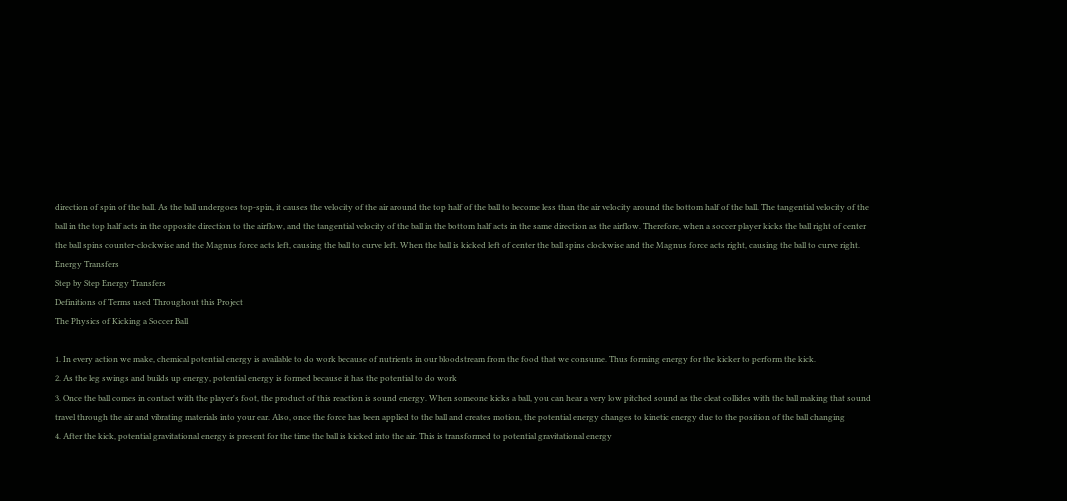direction of spin of the ball. As the ball undergoes top-spin, it causes the velocity of the air around the top half of the ball to become less than the air velocity around the bottom half of the ball. The tangential velocity of the ball in the top half acts in the opposite direction to the airflow, and the tangential velocity of the ball in the bottom half acts in the same direction as the airflow. Therefore, when a soccer player kicks the ball right of center the ball spins counter-clockwise and the Magnus force acts left, causing the ball to curve left. When the ball is kicked left of center the ball spins clockwise and the Magnus force acts right, causing the ball to curve right.
Energy Transfers
Step by Step Energy Transfers
Definitions of Terms used Throughout this Project
The Physics of Kicking a Soccer Ball

1. In every action we make, chemical potential energy is available to do work because of nutrients in our bloodstream from the food that we consume. Thus forming energy for the kicker to perform the kick.
2. As the leg swings and builds up energy, potential energy is formed because it has the potential to do work
3. Once the ball comes in contact with the player's foot, the product of this reaction is sound energy. When someone kicks a ball, you can hear a very low pitched sound as the cleat collides with the ball making that sound travel through the air and vibrating materials into your ear. Also, once the force has been applied to the ball and creates motion, the potential energy changes to kinetic energy due to the position of the ball changing
4. After the kick, potential gravitational energy is present for the time the ball is kicked into the air. This is transformed to potential gravitational energy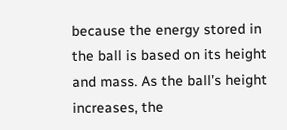because the energy stored in the ball is based on its height and mass. As the ball’s height increases, the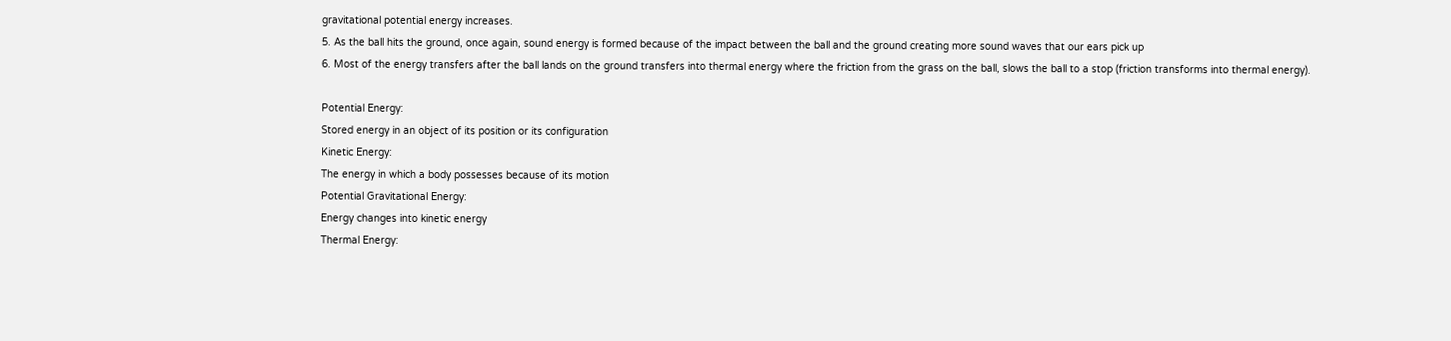gravitational potential energy increases.
5. As the ball hits the ground, once again, sound energy is formed because of the impact between the ball and the ground creating more sound waves that our ears pick up
6. Most of the energy transfers after the ball lands on the ground transfers into thermal energy where the friction from the grass on the ball, slows the ball to a stop (friction transforms into thermal energy).

Potential Energy:
Stored energy in an object of its position or its configuration
Kinetic Energy:
The energy in which a body possesses because of its motion
Potential Gravitational Energy:
Energy changes into kinetic energy
Thermal Energy: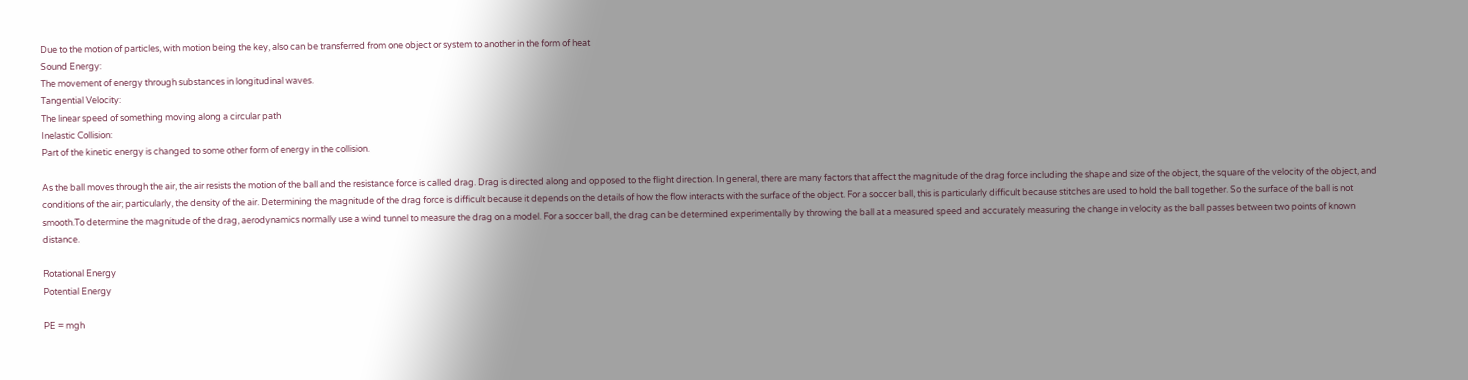Due to the motion of particles, with motion being the key, also can be transferred from one object or system to another in the form of heat
Sound Energy:
The movement of energy through substances in longitudinal waves.
Tangential Velocity:
The linear speed of something moving along a circular path
Inelastic Collision:
Part of the kinetic energy is changed to some other form of energy in the collision.

As the ball moves through the air, the air resists the motion of the ball and the resistance force is called drag. Drag is directed along and opposed to the flight direction. In general, there are many factors that affect the magnitude of the drag force including the shape and size of the object, the square of the velocity of the object, and conditions of the air; particularly, the density of the air. Determining the magnitude of the drag force is difficult because it depends on the details of how the flow interacts with the surface of the object. For a soccer ball, this is particularly difficult because stitches are used to hold the ball together. So the surface of the ball is not smooth.To determine the magnitude of the drag, aerodynamics normally use a wind tunnel to measure the drag on a model. For a soccer ball, the drag can be determined experimentally by throwing the ball at a measured speed and accurately measuring the change in velocity as the ball passes between two points of known distance.

Rotational Energy
Potential Energy

PE = mgh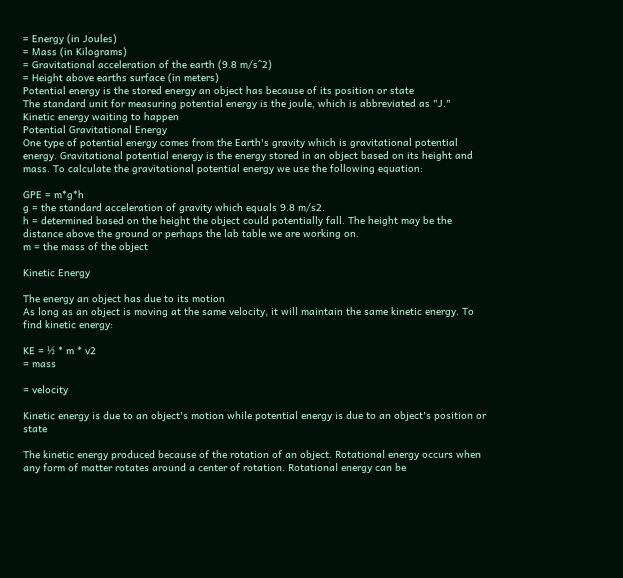= Energy (in Joules)
= Mass (in Kilograms)
= Gravitational acceleration of the earth (9.8 m/s^2)
= Height above earths surface (in meters)
Potential energy is the stored energy an object has because of its position or state
The standard unit for measuring potential energy is the joule, which is abbreviated as "J."
Kinetic energy waiting to happen
Potential Gravitational Energy
One type of potential energy comes from the Earth's gravity which is gravitational potential energy. Gravitational potential energy is the energy stored in an object based on its height and mass. To calculate the gravitational potential energy we use the following equation:

GPE = m*g*h
g = the standard acceleration of gravity which equals 9.8 m/s2.
h = determined based on the height the object could potentially fall. The height may be the distance above the ground or perhaps the lab table we are working on.
m = the mass of the object

Kinetic Energy

The energy an object has due to its motion
As long as an object is moving at the same velocity, it will maintain the same kinetic energy. To find kinetic energy:

KE = ½ * m * v2
= mass

= velocity

Kinetic energy is due to an object's motion while potential energy is due to an object's position or state

The kinetic energy produced because of the rotation of an object. Rotational energy occurs when any form of matter rotates around a center of rotation. Rotational energy can be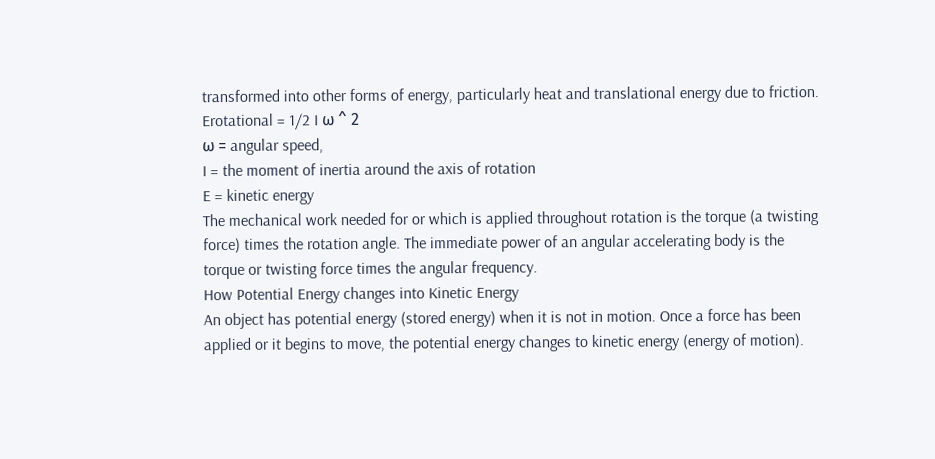transformed into other forms of energy, particularly heat and translational energy due to friction.
Erotational = 1/2 I ω ^ 2
ω = angular speed,
I = the moment of inertia around the axis of rotation
E = kinetic energy
The mechanical work needed for or which is applied throughout rotation is the torque (a twisting force) times the rotation angle. The immediate power of an angular accelerating body is the torque or twisting force times the angular frequency.
How Potential Energy changes into Kinetic Energy
An object has potential energy (stored energy) when it is not in motion. Once a force has been applied or it begins to move, the potential energy changes to kinetic energy (energy of motion).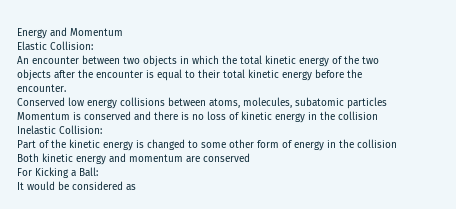Energy and Momentum
Elastic Collision:
An encounter between two objects in which the total kinetic energy of the two objects after the encounter is equal to their total kinetic energy before the encounter.
Conserved low energy collisions between atoms, molecules, subatomic particles
Momentum is conserved and there is no loss of kinetic energy in the collision
Inelastic Collision:
Part of the kinetic energy is changed to some other form of energy in the collision
Both kinetic energy and momentum are conserved
For Kicking a Ball:
It would be considered as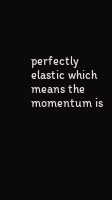perfectly elastic which means the momentum is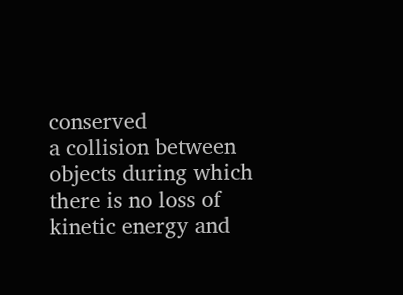conserved
a collision between objects during which there is no loss of kinetic energy and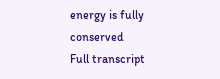energy is fully conserved
Full transcript